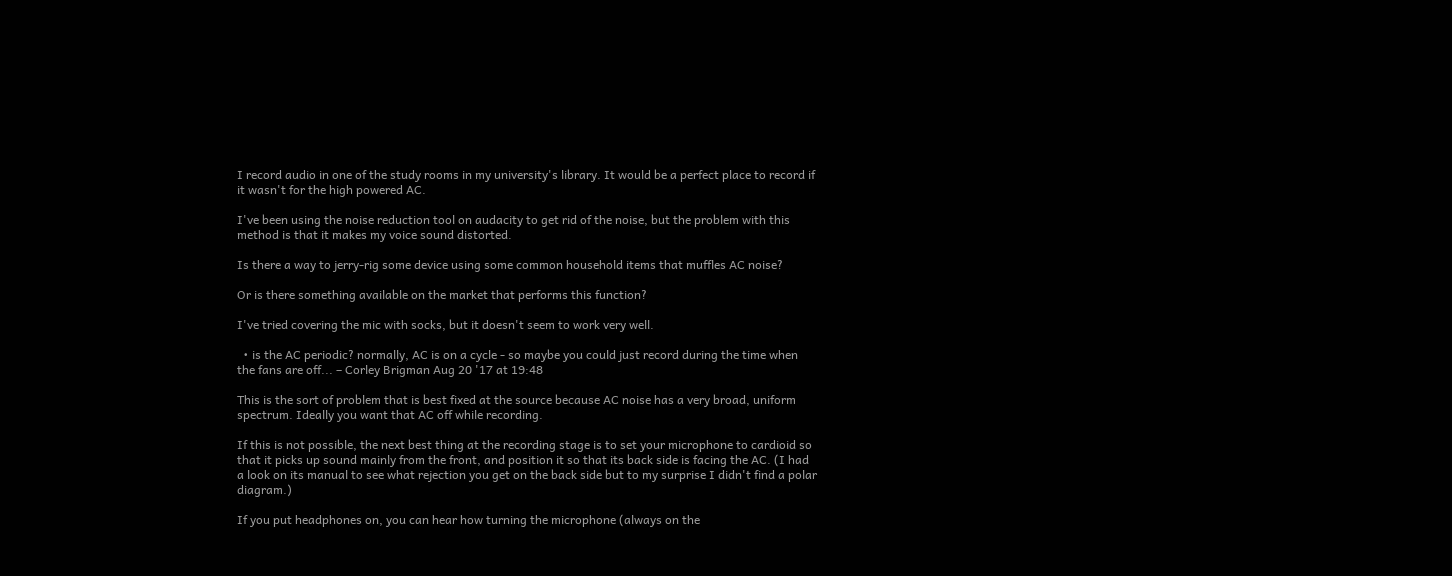I record audio in one of the study rooms in my university's library. It would be a perfect place to record if it wasn't for the high powered AC.

I've been using the noise reduction tool on audacity to get rid of the noise, but the problem with this method is that it makes my voice sound distorted.

Is there a way to jerry-rig some device using some common household items that muffles AC noise?

Or is there something available on the market that performs this function?

I've tried covering the mic with socks, but it doesn't seem to work very well.

  • is the AC periodic? normally, AC is on a cycle - so maybe you could just record during the time when the fans are off... – Corley Brigman Aug 20 '17 at 19:48

This is the sort of problem that is best fixed at the source because AC noise has a very broad, uniform spectrum. Ideally you want that AC off while recording.

If this is not possible, the next best thing at the recording stage is to set your microphone to cardioid so that it picks up sound mainly from the front, and position it so that its back side is facing the AC. (I had a look on its manual to see what rejection you get on the back side but to my surprise I didn't find a polar diagram.)

If you put headphones on, you can hear how turning the microphone (always on the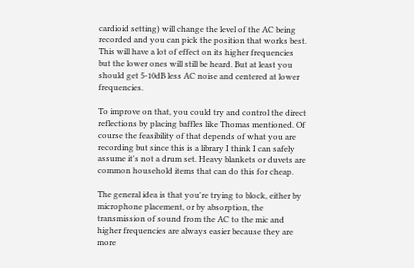cardioid setting) will change the level of the AC being recorded and you can pick the position that works best. This will have a lot of effect on its higher frequencies but the lower ones will still be heard. But at least you should get 5-10dB less AC noise and centered at lower frequencies.

To improve on that, you could try and control the direct reflections by placing baffles like Thomas mentioned. Of course the feasibility of that depends of what you are recording but since this is a library I think I can safely assume it's not a drum set. Heavy blankets or duvets are common household items that can do this for cheap.

The general idea is that you're trying to block, either by microphone placement, or by absorption, the transmission of sound from the AC to the mic and higher frequencies are always easier because they are more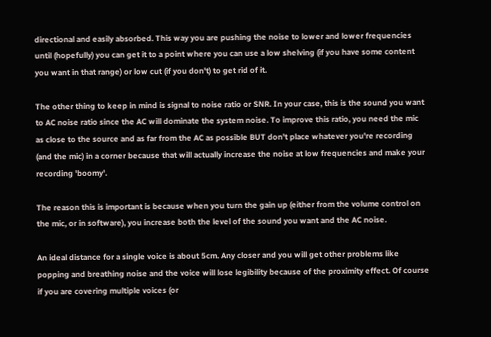directional and easily absorbed. This way you are pushing the noise to lower and lower frequencies until (hopefully) you can get it to a point where you can use a low shelving (if you have some content you want in that range) or low cut (if you don't) to get rid of it.

The other thing to keep in mind is signal to noise ratio or SNR. In your case, this is the sound you want to AC noise ratio since the AC will dominate the system noise. To improve this ratio, you need the mic as close to the source and as far from the AC as possible BUT don't place whatever you're recording (and the mic) in a corner because that will actually increase the noise at low frequencies and make your recording 'boomy'.

The reason this is important is because when you turn the gain up (either from the volume control on the mic, or in software), you increase both the level of the sound you want and the AC noise.

An ideal distance for a single voice is about 5cm. Any closer and you will get other problems like popping and breathing noise and the voice will lose legibility because of the proximity effect. Of course if you are covering multiple voices (or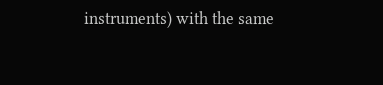instruments) with the same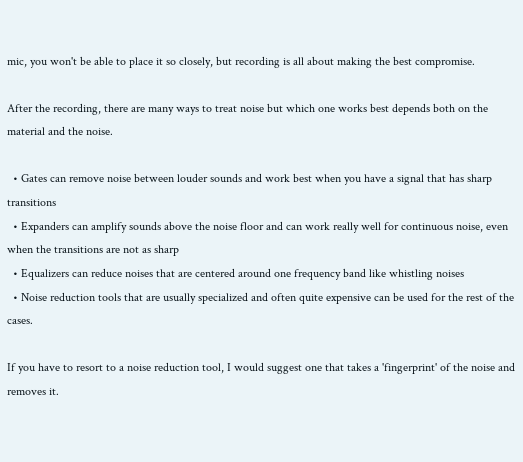mic, you won't be able to place it so closely, but recording is all about making the best compromise.

After the recording, there are many ways to treat noise but which one works best depends both on the material and the noise.

  • Gates can remove noise between louder sounds and work best when you have a signal that has sharp transitions
  • Expanders can amplify sounds above the noise floor and can work really well for continuous noise, even when the transitions are not as sharp
  • Equalizers can reduce noises that are centered around one frequency band like whistling noises
  • Noise reduction tools that are usually specialized and often quite expensive can be used for the rest of the cases.

If you have to resort to a noise reduction tool, I would suggest one that takes a 'fingerprint' of the noise and removes it.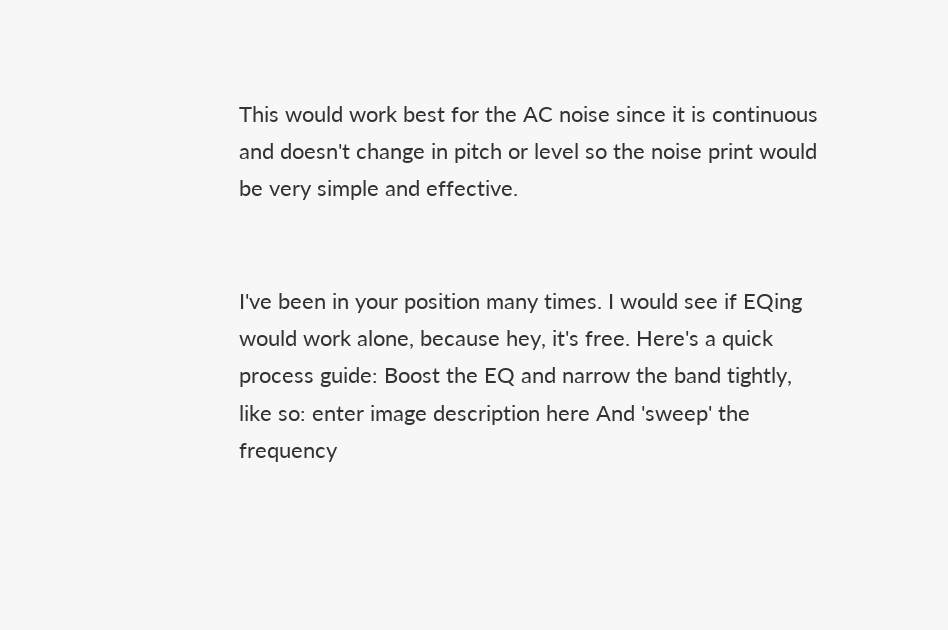This would work best for the AC noise since it is continuous and doesn't change in pitch or level so the noise print would be very simple and effective.


I've been in your position many times. I would see if EQing would work alone, because hey, it's free. Here's a quick process guide: Boost the EQ and narrow the band tightly, like so: enter image description here And 'sweep' the frequency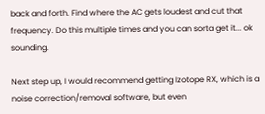back and forth. Find where the AC gets loudest and cut that frequency. Do this multiple times and you can sorta get it... ok sounding.

Next step up, I would recommend getting Izotope RX, which is a noise correction/removal software, but even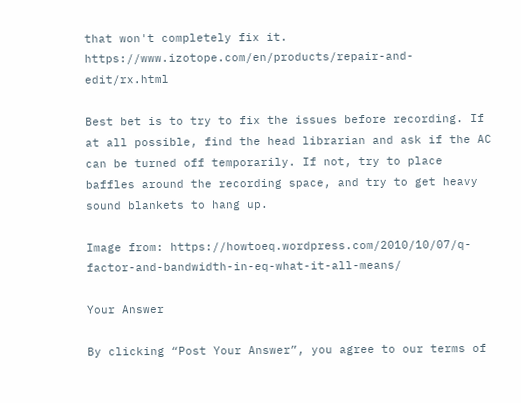that won't completely fix it. https://www.izotope.com/en/products/repair-and-edit/rx.html

Best bet is to try to fix the issues before recording. If at all possible, find the head librarian and ask if the AC can be turned off temporarily. If not, try to place baffles around the recording space, and try to get heavy sound blankets to hang up.

Image from: https://howtoeq.wordpress.com/2010/10/07/q-factor-and-bandwidth-in-eq-what-it-all-means/

Your Answer

By clicking “Post Your Answer”, you agree to our terms of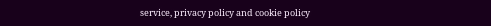service, privacy policy and cookie policy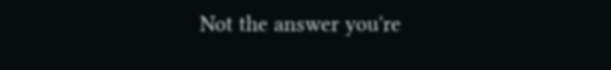Not the answer you're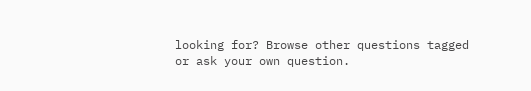looking for? Browse other questions tagged or ask your own question.